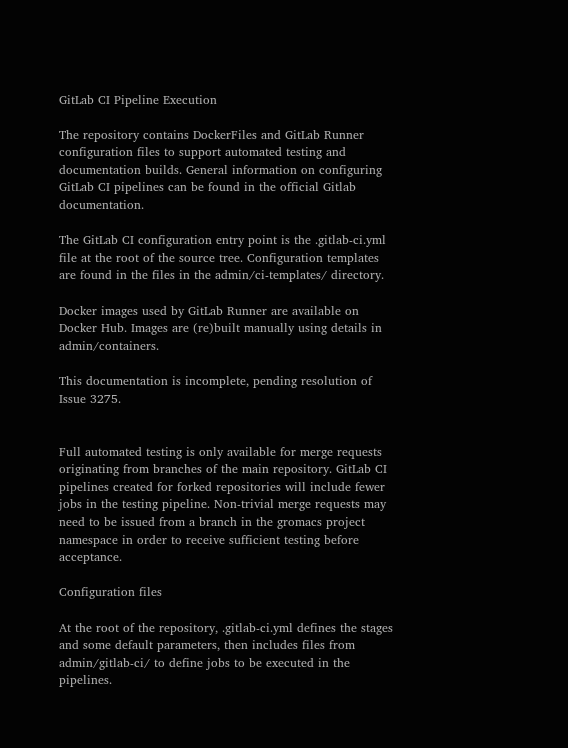GitLab CI Pipeline Execution

The repository contains DockerFiles and GitLab Runner configuration files to support automated testing and documentation builds. General information on configuring GitLab CI pipelines can be found in the official Gitlab documentation.

The GitLab CI configuration entry point is the .gitlab-ci.yml file at the root of the source tree. Configuration templates are found in the files in the admin/ci-templates/ directory.

Docker images used by GitLab Runner are available on Docker Hub. Images are (re)built manually using details in admin/containers.

This documentation is incomplete, pending resolution of Issue 3275.


Full automated testing is only available for merge requests originating from branches of the main repository. GitLab CI pipelines created for forked repositories will include fewer jobs in the testing pipeline. Non-trivial merge requests may need to be issued from a branch in the gromacs project namespace in order to receive sufficient testing before acceptance.

Configuration files

At the root of the repository, .gitlab-ci.yml defines the stages and some default parameters, then includes files from admin/gitlab-ci/ to define jobs to be executed in the pipelines.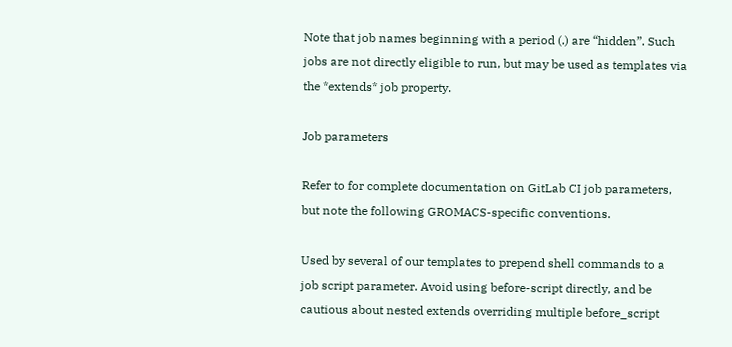Note that job names beginning with a period (.) are “hidden”. Such jobs are not directly eligible to run, but may be used as templates via the *extends* job property.

Job parameters

Refer to for complete documentation on GitLab CI job parameters, but note the following GROMACS-specific conventions.

Used by several of our templates to prepend shell commands to a job script parameter. Avoid using before-script directly, and be cautious about nested extends overriding multiple before_script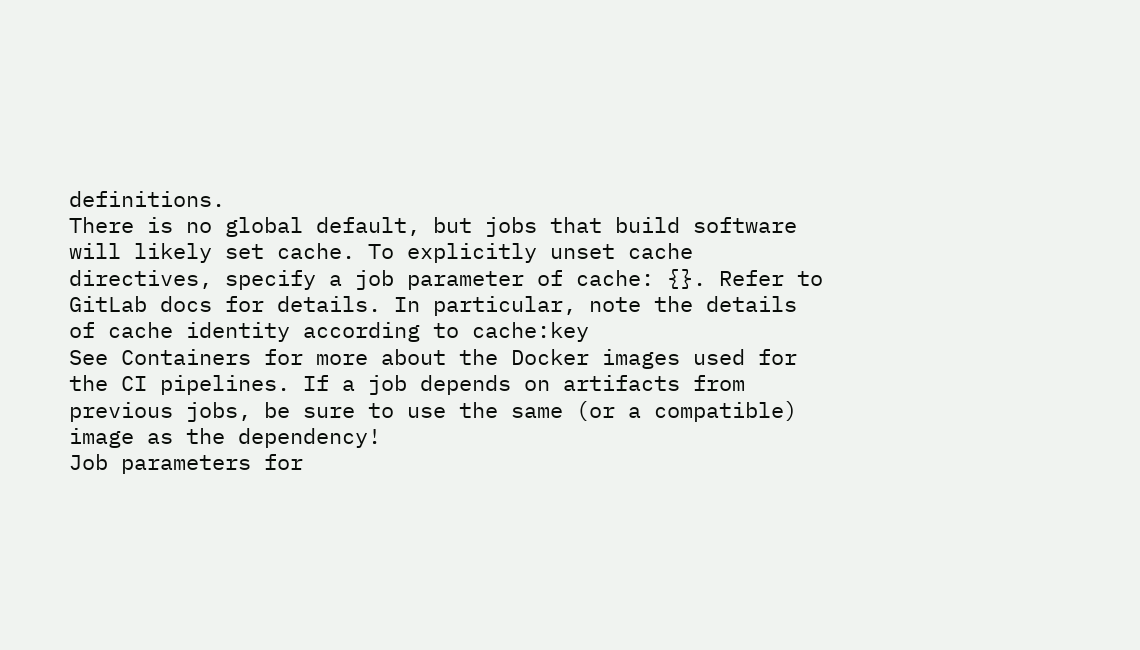definitions.
There is no global default, but jobs that build software will likely set cache. To explicitly unset cache directives, specify a job parameter of cache: {}. Refer to GitLab docs for details. In particular, note the details of cache identity according to cache:key
See Containers for more about the Docker images used for the CI pipelines. If a job depends on artifacts from previous jobs, be sure to use the same (or a compatible) image as the dependency!
Job parameters for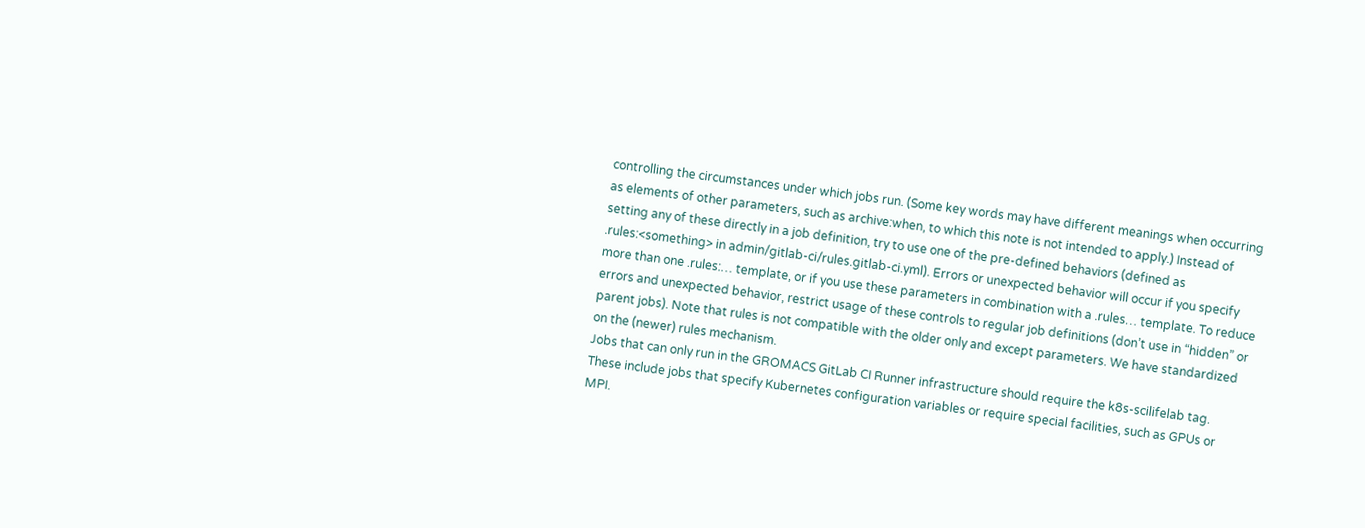controlling the circumstances under which jobs run. (Some key words may have different meanings when occurring as elements of other parameters, such as archive:when, to which this note is not intended to apply.) Instead of setting any of these directly in a job definition, try to use one of the pre-defined behaviors (defined as .rules:<something> in admin/gitlab-ci/rules.gitlab-ci.yml). Errors or unexpected behavior will occur if you specify more than one .rules:… template, or if you use these parameters in combination with a .rules… template. To reduce errors and unexpected behavior, restrict usage of these controls to regular job definitions (don’t use in “hidden” or parent jobs). Note that rules is not compatible with the older only and except parameters. We have standardized on the (newer) rules mechanism.
Jobs that can only run in the GROMACS GitLab CI Runner infrastructure should require the k8s-scilifelab tag. These include jobs that specify Kubernetes configuration variables or require special facilities, such as GPUs or MPI.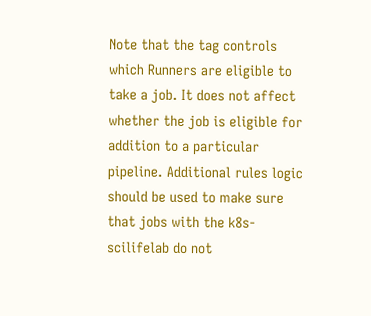Note that the tag controls which Runners are eligible to take a job. It does not affect whether the job is eligible for addition to a particular pipeline. Additional rules logic should be used to make sure that jobs with the k8s-scilifelab do not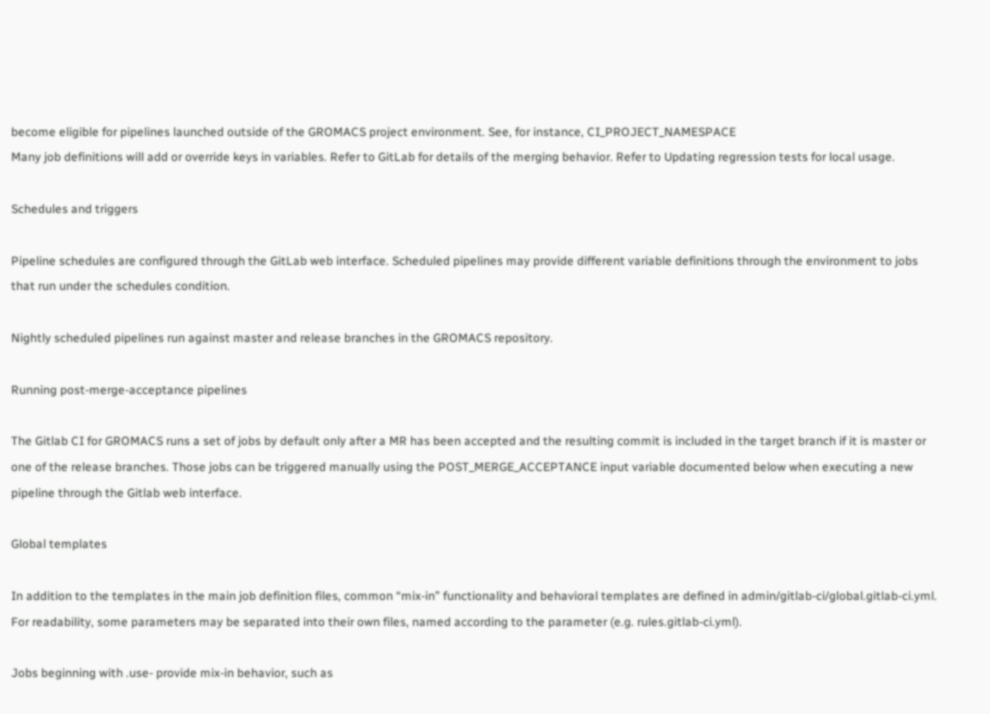become eligible for pipelines launched outside of the GROMACS project environment. See, for instance, CI_PROJECT_NAMESPACE
Many job definitions will add or override keys in variables. Refer to GitLab for details of the merging behavior. Refer to Updating regression tests for local usage.

Schedules and triggers

Pipeline schedules are configured through the GitLab web interface. Scheduled pipelines may provide different variable definitions through the environment to jobs that run under the schedules condition.

Nightly scheduled pipelines run against master and release branches in the GROMACS repository.

Running post-merge-acceptance pipelines

The Gitlab CI for GROMACS runs a set of jobs by default only after a MR has been accepted and the resulting commit is included in the target branch if it is master or one of the release branches. Those jobs can be triggered manually using the POST_MERGE_ACCEPTANCE input variable documented below when executing a new pipeline through the Gitlab web interface.

Global templates

In addition to the templates in the main job definition files, common “mix-in” functionality and behavioral templates are defined in admin/gitlab-ci/global.gitlab-ci.yml. For readability, some parameters may be separated into their own files, named according to the parameter (e.g. rules.gitlab-ci.yml).

Jobs beginning with .use- provide mix-in behavior, such as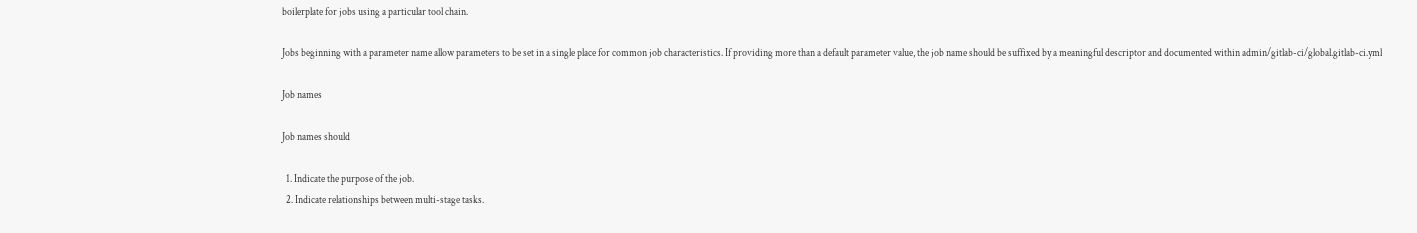boilerplate for jobs using a particular tool chain.

Jobs beginning with a parameter name allow parameters to be set in a single place for common job characteristics. If providing more than a default parameter value, the job name should be suffixed by a meaningful descriptor and documented within admin/gitlab-ci/global.gitlab-ci.yml

Job names

Job names should

  1. Indicate the purpose of the job.
  2. Indicate relationships between multi-stage tasks.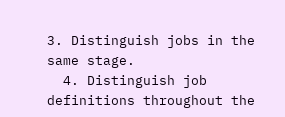3. Distinguish jobs in the same stage.
  4. Distinguish job definitions throughout the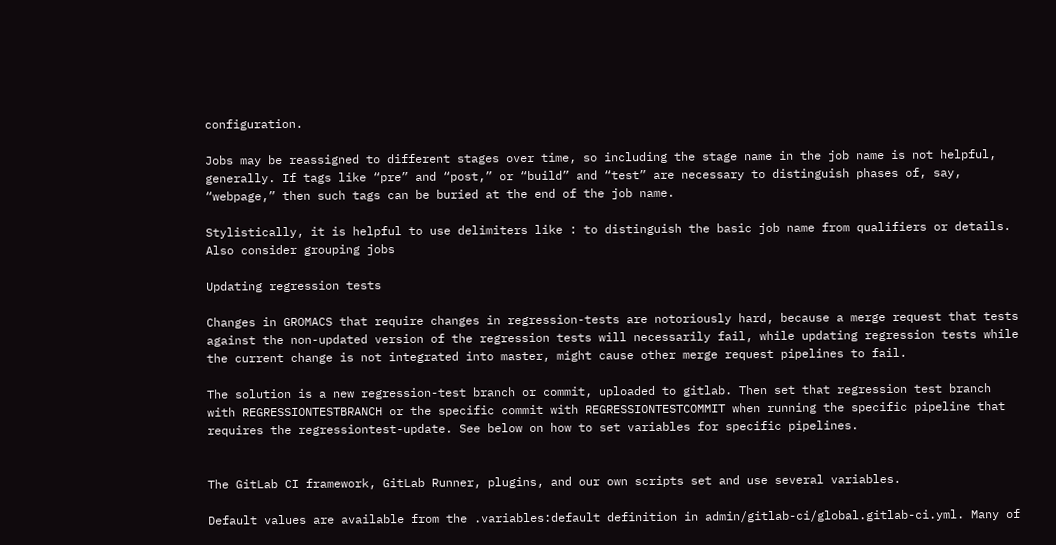configuration.

Jobs may be reassigned to different stages over time, so including the stage name in the job name is not helpful, generally. If tags like “pre” and “post,” or “build” and “test” are necessary to distinguish phases of, say, “webpage,” then such tags can be buried at the end of the job name.

Stylistically, it is helpful to use delimiters like : to distinguish the basic job name from qualifiers or details. Also consider grouping jobs

Updating regression tests

Changes in GROMACS that require changes in regression-tests are notoriously hard, because a merge request that tests against the non-updated version of the regression tests will necessarily fail, while updating regression tests while the current change is not integrated into master, might cause other merge request pipelines to fail.

The solution is a new regression-test branch or commit, uploaded to gitlab. Then set that regression test branch with REGRESSIONTESTBRANCH or the specific commit with REGRESSIONTESTCOMMIT when running the specific pipeline that requires the regressiontest-update. See below on how to set variables for specific pipelines.


The GitLab CI framework, GitLab Runner, plugins, and our own scripts set and use several variables.

Default values are available from the .variables:default definition in admin/gitlab-ci/global.gitlab-ci.yml. Many of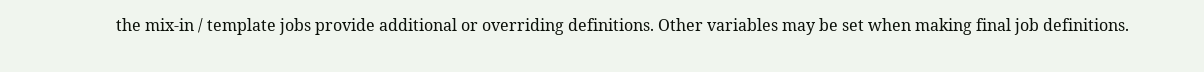the mix-in / template jobs provide additional or overriding definitions. Other variables may be set when making final job definitions.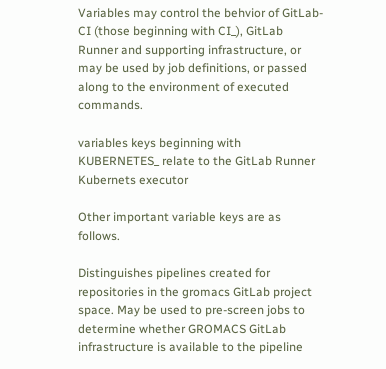Variables may control the behvior of GitLab-CI (those beginning with CI_), GitLab Runner and supporting infrastructure, or may be used by job definitions, or passed along to the environment of executed commands.

variables keys beginning with KUBERNETES_ relate to the GitLab Runner Kubernets executor

Other important variable keys are as follows.

Distinguishes pipelines created for repositories in the gromacs GitLab project space. May be used to pre-screen jobs to determine whether GROMACS GitLab infrastructure is available to the pipeline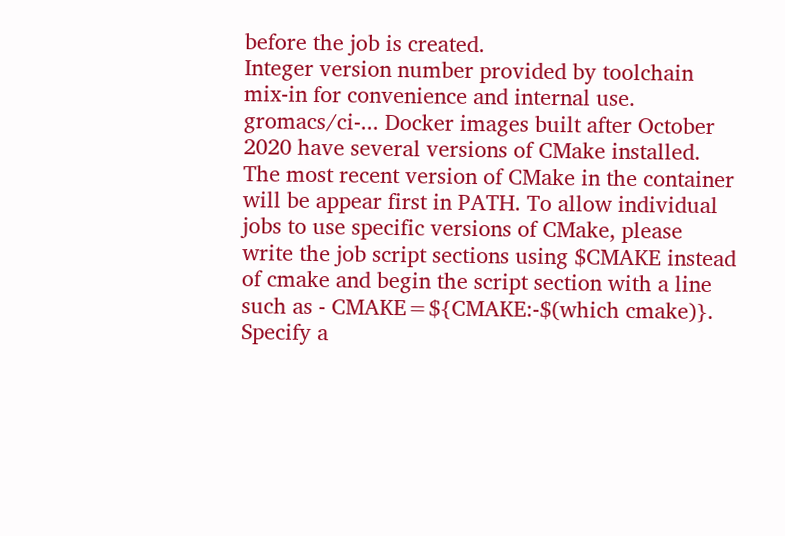before the job is created.
Integer version number provided by toolchain mix-in for convenience and internal use.
gromacs/ci-... Docker images built after October 2020 have several versions of CMake installed. The most recent version of CMake in the container will be appear first in PATH. To allow individual jobs to use specific versions of CMake, please write the job script sections using $CMAKE instead of cmake and begin the script section with a line such as - CMAKE=${CMAKE:-$(which cmake)}. Specify a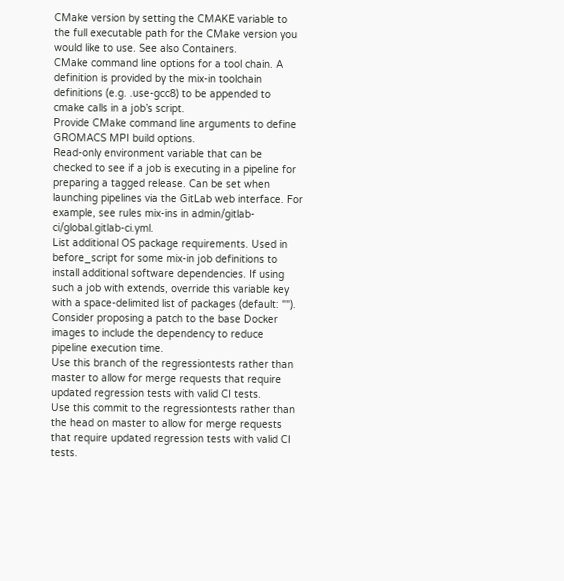CMake version by setting the CMAKE variable to the full executable path for the CMake version you would like to use. See also Containers.
CMake command line options for a tool chain. A definition is provided by the mix-in toolchain definitions (e.g. .use-gcc8) to be appended to cmake calls in a job’s script.
Provide CMake command line arguments to define GROMACS MPI build options.
Read-only environment variable that can be checked to see if a job is executing in a pipeline for preparing a tagged release. Can be set when launching pipelines via the GitLab web interface. For example, see rules mix-ins in admin/gitlab-ci/global.gitlab-ci.yml.
List additional OS package requirements. Used in before_script for some mix-in job definitions to install additional software dependencies. If using such a job with extends, override this variable key with a space-delimited list of packages (default: ""). Consider proposing a patch to the base Docker images to include the dependency to reduce pipeline execution time.
Use this branch of the regressiontests rather than master to allow for merge requests that require updated regression tests with valid CI tests.
Use this commit to the regressiontests rather than the head on master to allow for merge requests that require updated regression tests with valid CI tests.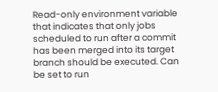Read-only environment variable that indicates that only jobs scheduled to run after a commit has been merged into its target branch should be executed. Can be set to run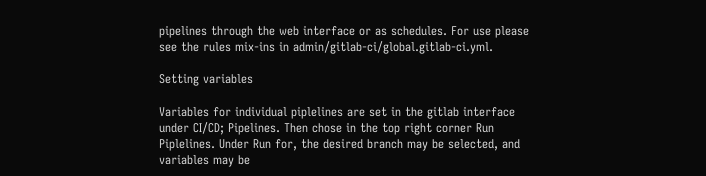pipelines through the web interface or as schedules. For use please see the rules mix-ins in admin/gitlab-ci/global.gitlab-ci.yml.

Setting variables

Variables for individual piplelines are set in the gitlab interface under CI/CD; Pipelines. Then chose in the top right corner Run Piplelines. Under Run for, the desired branch may be selected, and variables may be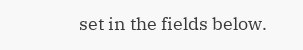set in the fields below.